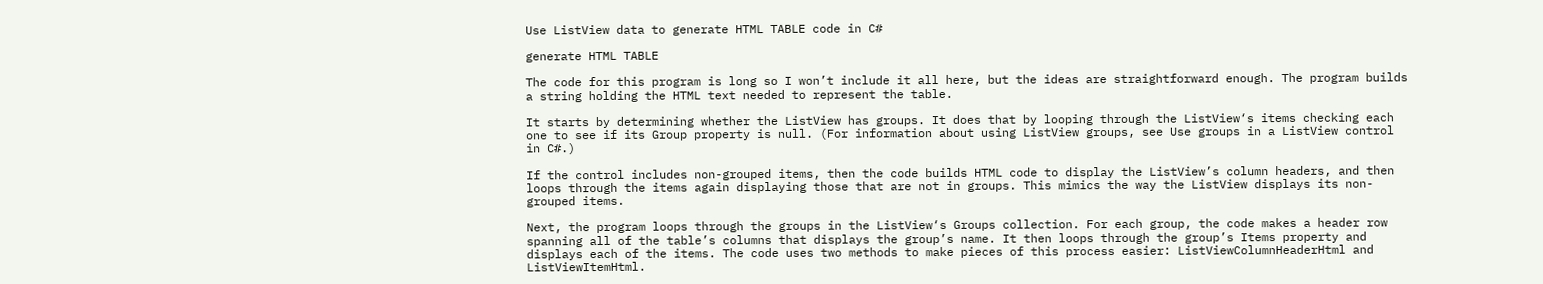Use ListView data to generate HTML TABLE code in C#

generate HTML TABLE

The code for this program is long so I won’t include it all here, but the ideas are straightforward enough. The program builds a string holding the HTML text needed to represent the table.

It starts by determining whether the ListView has groups. It does that by looping through the ListView‘s items checking each one to see if its Group property is null. (For information about using ListView groups, see Use groups in a ListView control in C#.)

If the control includes non-grouped items, then the code builds HTML code to display the ListView’s column headers, and then loops through the items again displaying those that are not in groups. This mimics the way the ListView displays its non-grouped items.

Next, the program loops through the groups in the ListView‘s Groups collection. For each group, the code makes a header row spanning all of the table’s columns that displays the group’s name. It then loops through the group’s Items property and displays each of the items. The code uses two methods to make pieces of this process easier: ListViewColumnHeaderHtml and ListViewItemHtml.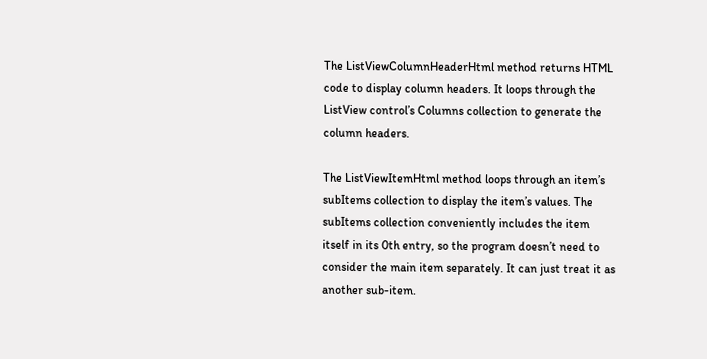The ListViewColumnHeaderHtml method returns HTML code to display column headers. It loops through the ListView control’s Columns collection to generate the column headers.

The ListViewItemHtml method loops through an item’s subItems collection to display the item’s values. The subItems collection conveniently includes the item itself in its 0th entry, so the program doesn’t need to consider the main item separately. It can just treat it as another sub-item.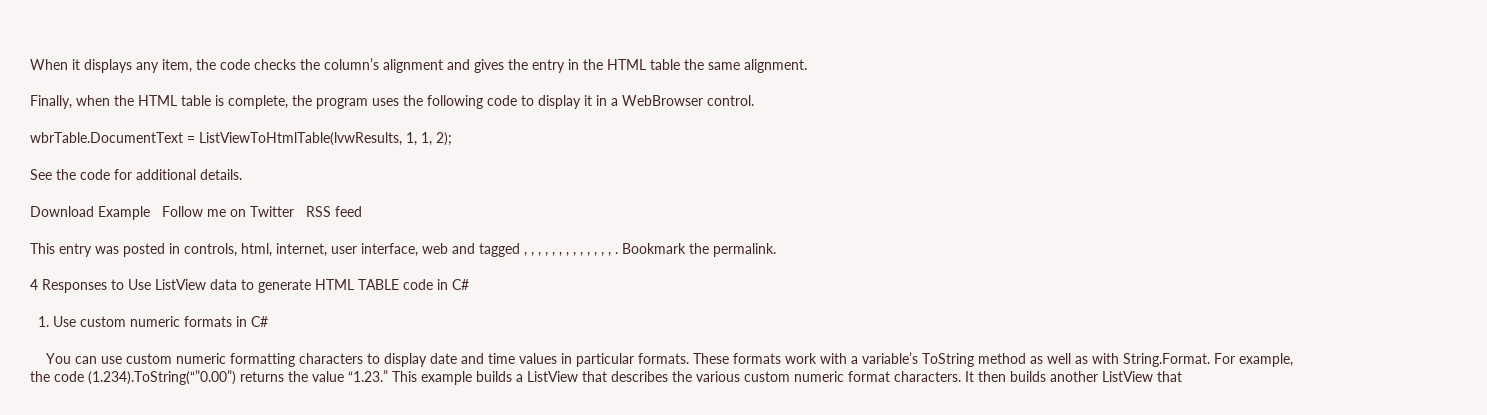When it displays any item, the code checks the column’s alignment and gives the entry in the HTML table the same alignment.

Finally, when the HTML table is complete, the program uses the following code to display it in a WebBrowser control.

wbrTable.DocumentText = ListViewToHtmlTable(lvwResults, 1, 1, 2);

See the code for additional details.

Download Example   Follow me on Twitter   RSS feed

This entry was posted in controls, html, internet, user interface, web and tagged , , , , , , , , , , , , , . Bookmark the permalink.

4 Responses to Use ListView data to generate HTML TABLE code in C#

  1. Use custom numeric formats in C#

    You can use custom numeric formatting characters to display date and time values in particular formats. These formats work with a variable’s ToString method as well as with String.Format. For example, the code (1.234).ToString(“”0.00”) returns the value “1.23.” This example builds a ListView that describes the various custom numeric format characters. It then builds another ListView that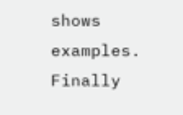shows examples. Finally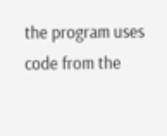the program uses code from the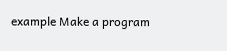example Make a program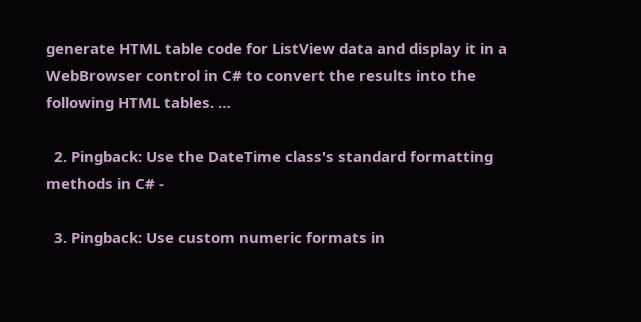generate HTML table code for ListView data and display it in a WebBrowser control in C# to convert the results into the following HTML tables. …

  2. Pingback: Use the DateTime class's standard formatting methods in C# -

  3. Pingback: Use custom numeric formats in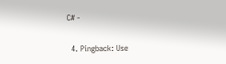C# -

  4. Pingback: Use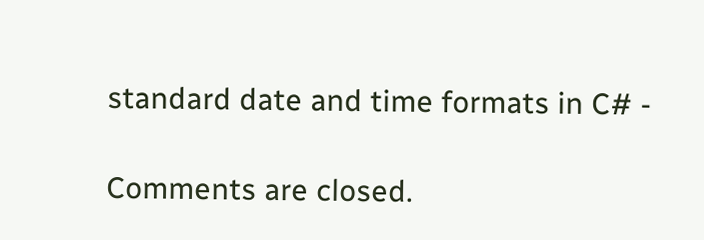standard date and time formats in C# -

Comments are closed.